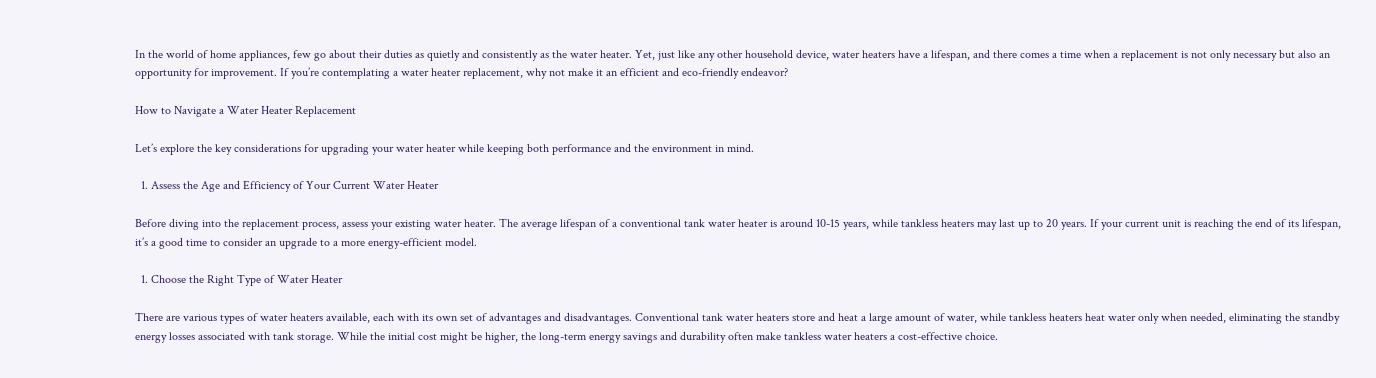In the world of home appliances, few go about their duties as quietly and consistently as the water heater. Yet, just like any other household device, water heaters have a lifespan, and there comes a time when a replacement is not only necessary but also an opportunity for improvement. If you’re contemplating a water heater replacement, why not make it an efficient and eco-friendly endeavor?

How to Navigate a Water Heater Replacement

Let’s explore the key considerations for upgrading your water heater while keeping both performance and the environment in mind.

  1. Assess the Age and Efficiency of Your Current Water Heater

Before diving into the replacement process, assess your existing water heater. The average lifespan of a conventional tank water heater is around 10-15 years, while tankless heaters may last up to 20 years. If your current unit is reaching the end of its lifespan, it’s a good time to consider an upgrade to a more energy-efficient model.

  1. Choose the Right Type of Water Heater

There are various types of water heaters available, each with its own set of advantages and disadvantages. Conventional tank water heaters store and heat a large amount of water, while tankless heaters heat water only when needed, eliminating the standby energy losses associated with tank storage. While the initial cost might be higher, the long-term energy savings and durability often make tankless water heaters a cost-effective choice.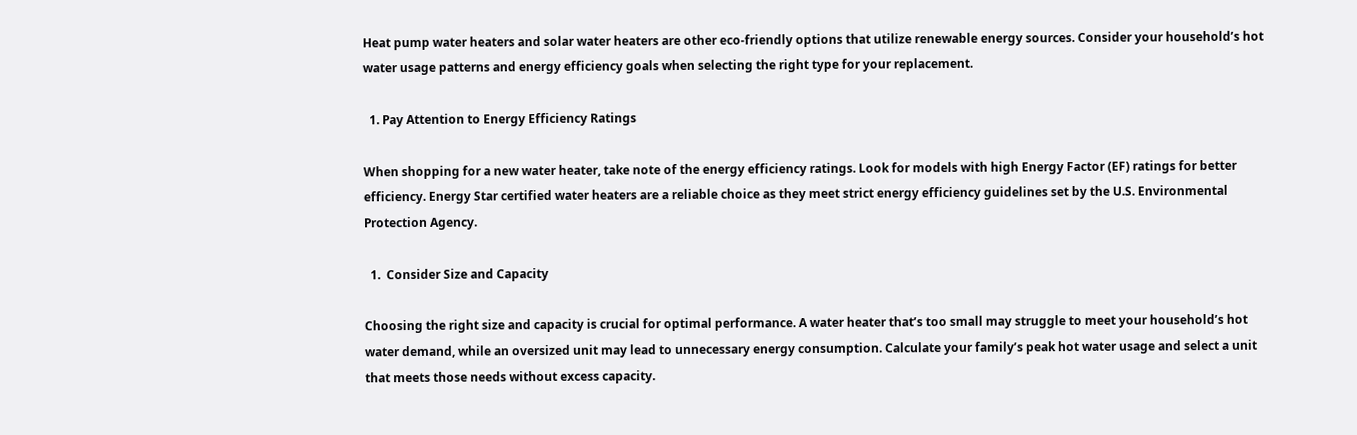Heat pump water heaters and solar water heaters are other eco-friendly options that utilize renewable energy sources. Consider your household’s hot water usage patterns and energy efficiency goals when selecting the right type for your replacement.

  1. Pay Attention to Energy Efficiency Ratings

When shopping for a new water heater, take note of the energy efficiency ratings. Look for models with high Energy Factor (EF) ratings for better efficiency. Energy Star certified water heaters are a reliable choice as they meet strict energy efficiency guidelines set by the U.S. Environmental Protection Agency.

  1.  Consider Size and Capacity

Choosing the right size and capacity is crucial for optimal performance. A water heater that’s too small may struggle to meet your household’s hot water demand, while an oversized unit may lead to unnecessary energy consumption. Calculate your family’s peak hot water usage and select a unit that meets those needs without excess capacity.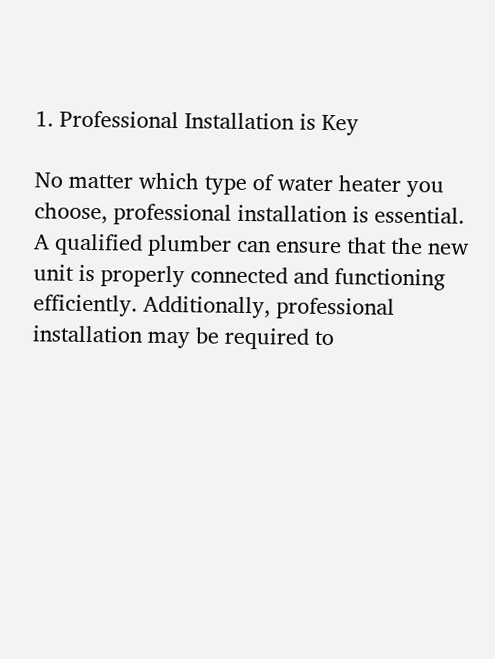1. Professional Installation is Key

No matter which type of water heater you choose, professional installation is essential. A qualified plumber can ensure that the new unit is properly connected and functioning efficiently. Additionally, professional installation may be required to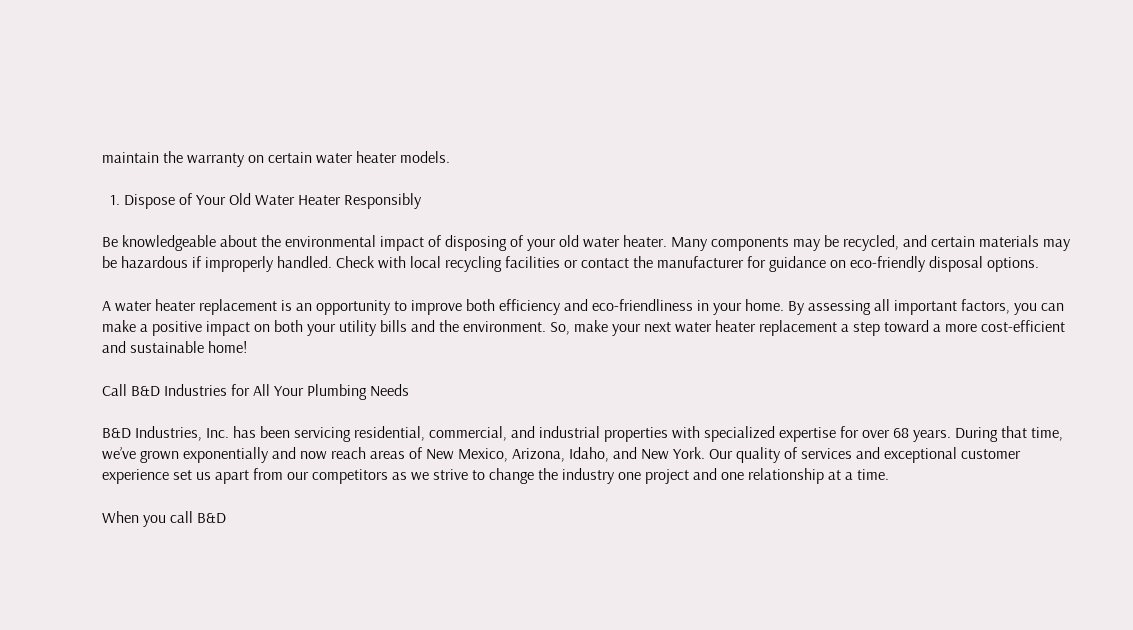maintain the warranty on certain water heater models.

  1. Dispose of Your Old Water Heater Responsibly

Be knowledgeable about the environmental impact of disposing of your old water heater. Many components may be recycled, and certain materials may be hazardous if improperly handled. Check with local recycling facilities or contact the manufacturer for guidance on eco-friendly disposal options.

A water heater replacement is an opportunity to improve both efficiency and eco-friendliness in your home. By assessing all important factors, you can make a positive impact on both your utility bills and the environment. So, make your next water heater replacement a step toward a more cost-efficient and sustainable home!

Call B&D Industries for All Your Plumbing Needs

B&D Industries, Inc. has been servicing residential, commercial, and industrial properties with specialized expertise for over 68 years. During that time, we’ve grown exponentially and now reach areas of New Mexico, Arizona, Idaho, and New York. Our quality of services and exceptional customer experience set us apart from our competitors as we strive to change the industry one project and one relationship at a time.

When you call B&D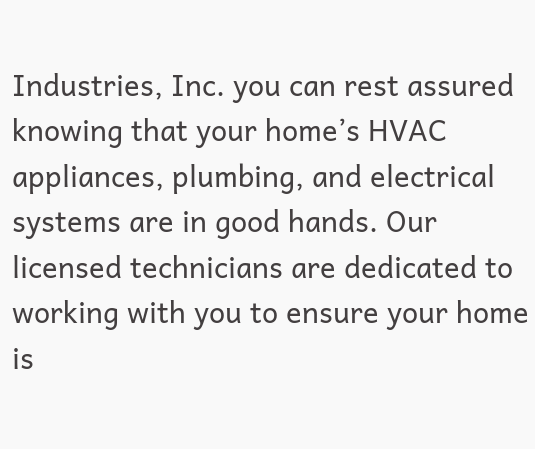Industries, Inc. you can rest assured knowing that your home’s HVAC appliances, plumbing, and electrical systems are in good hands. Our licensed technicians are dedicated to working with you to ensure your home is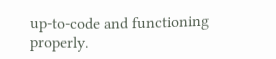up-to-code and functioning properly.